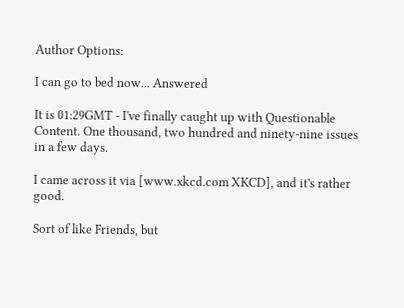Author Options:

I can go to bed now... Answered

It is 01:29GMT - I've finally caught up with Questionable Content. One thousand, two hundred and ninety-nine issues in a few days.

I came across it via [www.xkcd.com XKCD], and it's rather good.

Sort of like Friends, but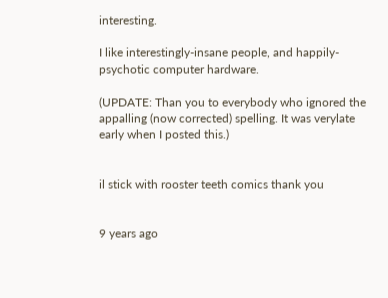interesting.

I like interestingly-insane people, and happily-psychotic computer hardware.

(UPDATE: Than you to everybody who ignored the appalling (now corrected) spelling. It was verylate early when I posted this.)


il stick with rooster teeth comics thank you


9 years ago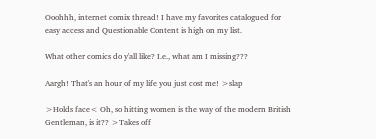Ooohhh, internet comix thread! I have my favorites catalogued for easy access and Questionable Content is high on my list.

What other comics do y'all like? I.e., what am I missing???

Aargh! That's an hour of my life you just cost me! >slap

>Holds face< Oh, so hitting women is the way of the modern British Gentleman, is it?? >Takes off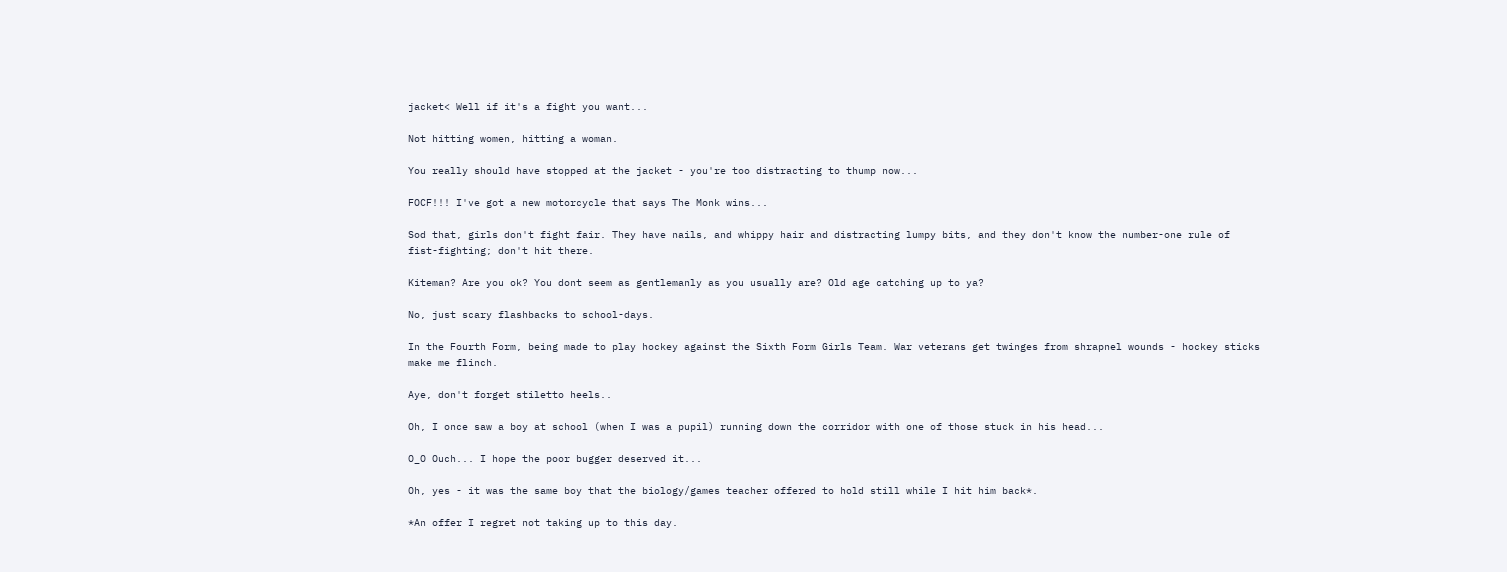jacket< Well if it's a fight you want...

Not hitting women, hitting a woman.

You really should have stopped at the jacket - you're too distracting to thump now...

FOCF!!! I've got a new motorcycle that says The Monk wins...

Sod that, girls don't fight fair. They have nails, and whippy hair and distracting lumpy bits, and they don't know the number-one rule of fist-fighting; don't hit there.

Kiteman? Are you ok? You dont seem as gentlemanly as you usually are? Old age catching up to ya?

No, just scary flashbacks to school-days.

In the Fourth Form, being made to play hockey against the Sixth Form Girls Team. War veterans get twinges from shrapnel wounds - hockey sticks make me flinch.

Aye, don't forget stiletto heels..

Oh, I once saw a boy at school (when I was a pupil) running down the corridor with one of those stuck in his head...

O_O Ouch... I hope the poor bugger deserved it...

Oh, yes - it was the same boy that the biology/games teacher offered to hold still while I hit him back*.

*An offer I regret not taking up to this day.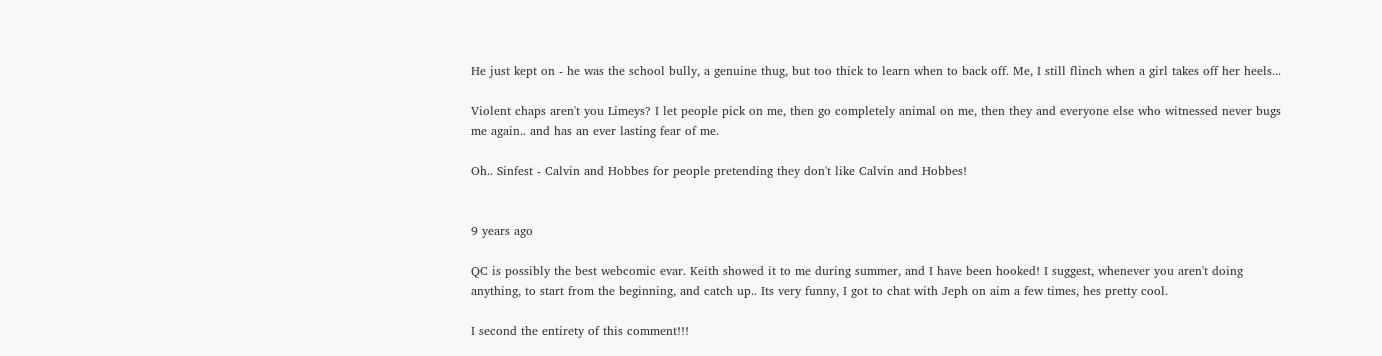He just kept on - he was the school bully, a genuine thug, but too thick to learn when to back off. Me, I still flinch when a girl takes off her heels...

Violent chaps aren't you Limeys? I let people pick on me, then go completely animal on me, then they and everyone else who witnessed never bugs me again.. and has an ever lasting fear of me.

Oh.. Sinfest - Calvin and Hobbes for people pretending they don't like Calvin and Hobbes!


9 years ago

QC is possibly the best webcomic evar. Keith showed it to me during summer, and I have been hooked! I suggest, whenever you aren't doing anything, to start from the beginning, and catch up.. Its very funny, I got to chat with Jeph on aim a few times, hes pretty cool.

I second the entirety of this comment!!!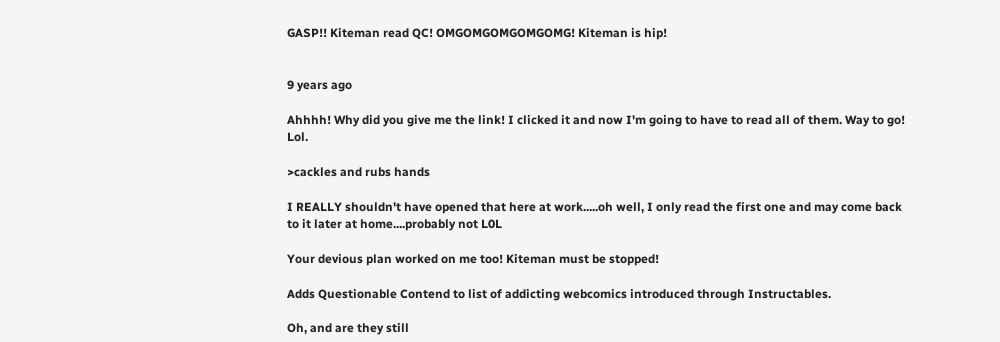GASP!! Kiteman read QC! OMGOMGOMGOMGOMG! Kiteman is hip!


9 years ago

Ahhhh! Why did you give me the link! I clicked it and now I'm going to have to read all of them. Way to go! Lol.

>cackles and rubs hands

I REALLY shouldn't have opened that here at work.....oh well, I only read the first one and may come back to it later at home....probably not L0L

Your devious plan worked on me too! Kiteman must be stopped!

Adds Questionable Contend to list of addicting webcomics introduced through Instructables.

Oh, and are they still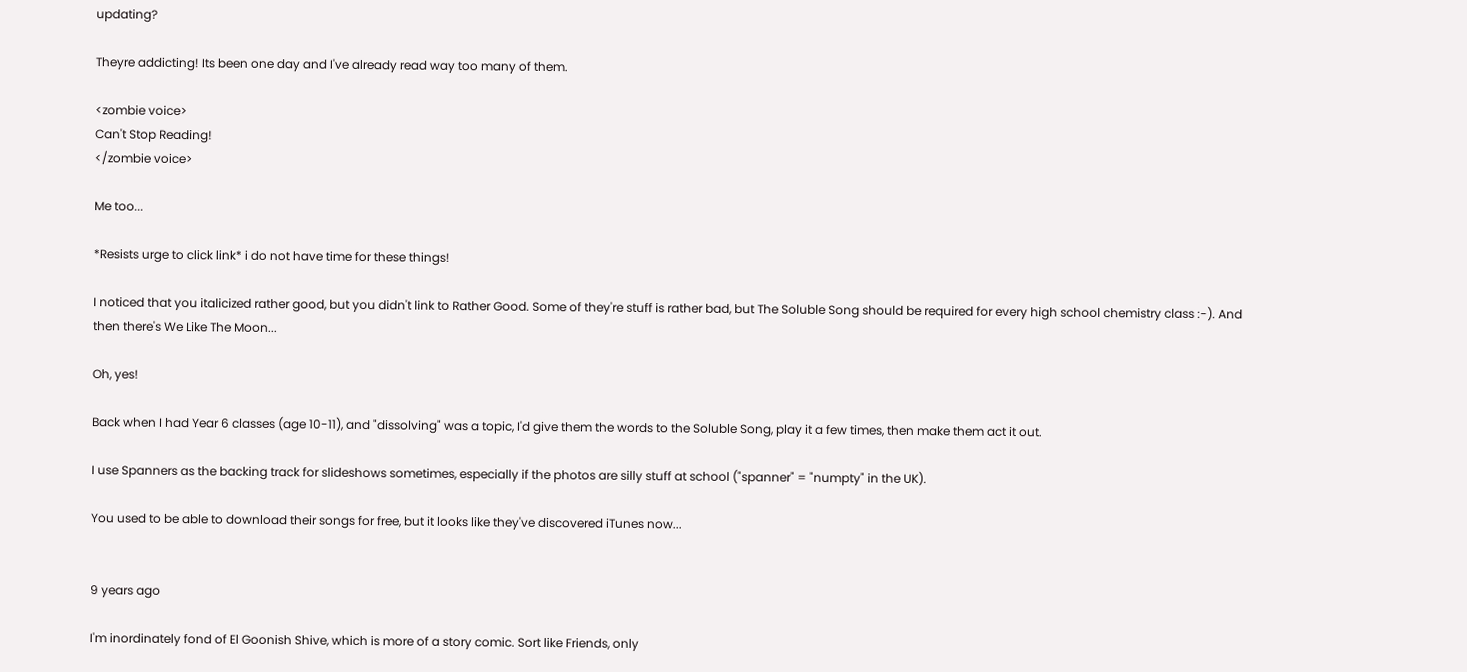updating?

Theyre addicting! Its been one day and I've already read way too many of them.

<zombie voice>
Can't Stop Reading!
</zombie voice>

Me too...

*Resists urge to click link* i do not have time for these things!

I noticed that you italicized rather good, but you didn't link to Rather Good. Some of they're stuff is rather bad, but The Soluble Song should be required for every high school chemistry class :-). And then there's We Like The Moon...

Oh, yes!

Back when I had Year 6 classes (age 10-11), and "dissolving" was a topic, I'd give them the words to the Soluble Song, play it a few times, then make them act it out.

I use Spanners as the backing track for slideshows sometimes, especially if the photos are silly stuff at school ("spanner" = "numpty" in the UK).

You used to be able to download their songs for free, but it looks like they've discovered iTunes now...


9 years ago

I'm inordinately fond of El Goonish Shive, which is more of a story comic. Sort like Friends, only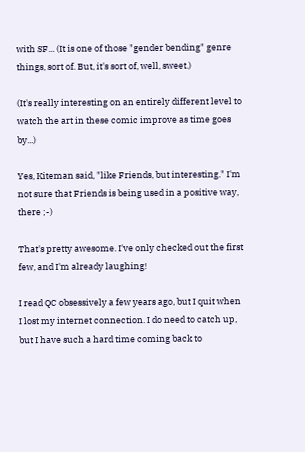with SF... (It is one of those "gender bending" genre things, sort of. But, it's sort of, well, sweet.)

(It's really interesting on an entirely different level to watch the art in these comic improve as time goes by...)

Yes, Kiteman said, "like Friends, but interesting." I'm not sure that Friends is being used in a positive way, there ;-)

That's pretty awesome. I've only checked out the first few, and I'm already laughing!

I read QC obsessively a few years ago, but I quit when I lost my internet connection. I do need to catch up, but I have such a hard time coming back to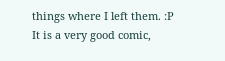things where I left them. :P It is a very good comic,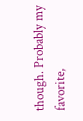though. Probably my favorite,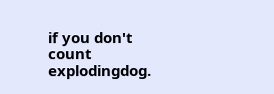if you don't count explodingdog.